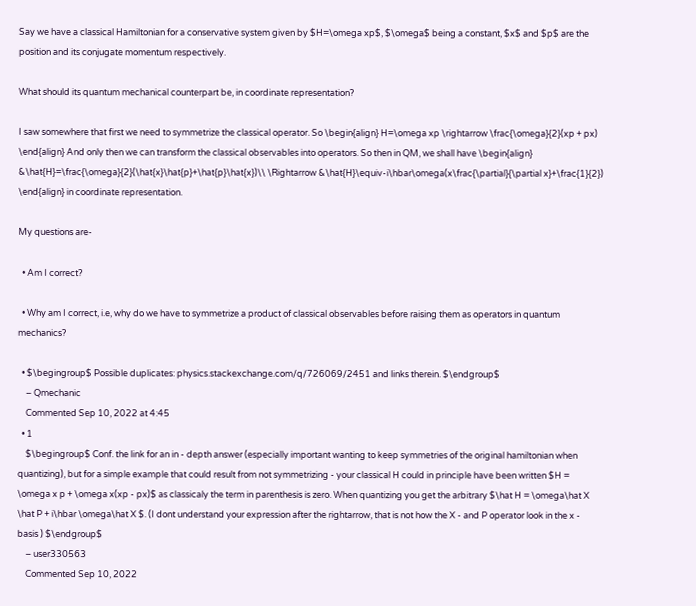Say we have a classical Hamiltonian for a conservative system given by $H=\omega xp$, $\omega$ being a constant, $x$ and $p$ are the position and its conjugate momentum respectively.

What should its quantum mechanical counterpart be, in coordinate representation?

I saw somewhere that first we need to symmetrize the classical operator. So \begin{align} H=\omega xp \rightarrow \frac{\omega}{2}(xp + px) \end{align} And only then we can transform the classical observables into operators. So then in QM, we shall have \begin{align} &\hat{H}=\frac{\omega}{2}(\hat{x}\hat{p}+\hat{p}\hat{x})\\ \Rightarrow &\hat{H}\equiv-i\hbar\omega(x\frac{\partial}{\partial x}+\frac{1}{2}) \end{align} in coordinate representation.

My questions are-

  • Am I correct?

  • Why am I correct, i.e, why do we have to symmetrize a product of classical observables before raising them as operators in quantum mechanics?

  • $\begingroup$ Possible duplicates: physics.stackexchange.com/q/726069/2451 and links therein. $\endgroup$
    – Qmechanic
    Commented Sep 10, 2022 at 4:45
  • 1
    $\begingroup$ Conf. the link for an in - depth answer (especially important wanting to keep symmetries of the original hamiltonian when quantizing), but for a simple example that could result from not symmetrizing - your classical H could in principle have been written $H = \omega x p + \omega x(xp - px)$ as classicaly the term in parenthesis is zero. When quantizing you get the arbitrary $\hat H = \omega\hat X \hat P + i\hbar \omega\hat X $. (I dont understand your expression after the rightarrow, that is not how the X - and P operator look in the x - basis ) $\endgroup$
    – user330563
    Commented Sep 10, 2022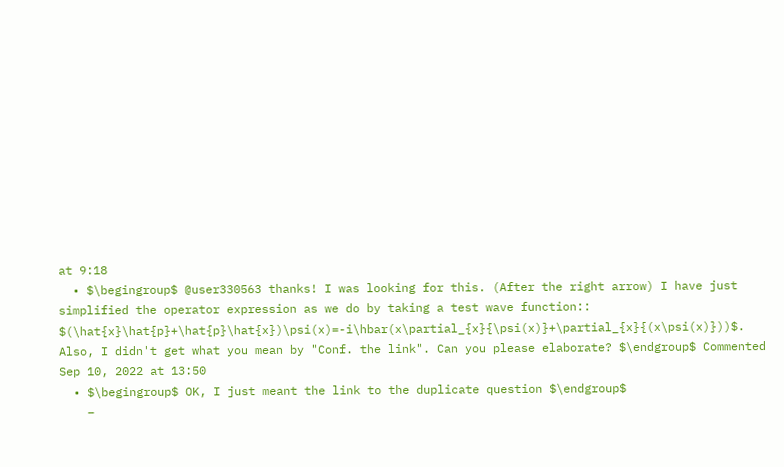at 9:18
  • $\begingroup$ @user330563 thanks! I was looking for this. (After the right arrow) I have just simplified the operator expression as we do by taking a test wave function:: $(\hat{x}\hat{p}+\hat{p}\hat{x})\psi(x)=-i\hbar(x\partial_{x}{\psi(x)}+\partial_{x}{(x\psi(x)}))$. Also, I didn't get what you mean by "Conf. the link". Can you please elaborate? $\endgroup$ Commented Sep 10, 2022 at 13:50
  • $\begingroup$ OK, I just meant the link to the duplicate question $\endgroup$
    –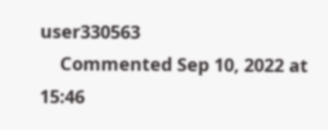user330563
    Commented Sep 10, 2022 at 15:46